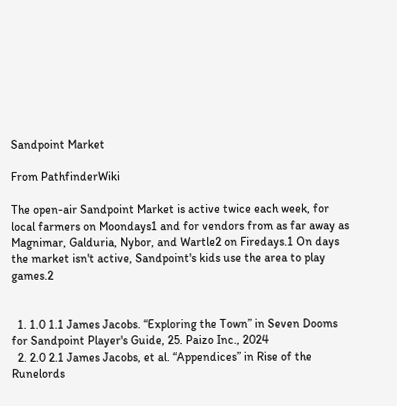Sandpoint Market

From PathfinderWiki

The open-air Sandpoint Market is active twice each week, for local farmers on Moondays1 and for vendors from as far away as Magnimar, Galduria, Nybor, and Wartle2 on Firedays.1 On days the market isn't active, Sandpoint's kids use the area to play games.2


  1. 1.0 1.1 James Jacobs. “Exploring the Town” in Seven Dooms for Sandpoint Player's Guide, 25. Paizo Inc., 2024
  2. 2.0 2.1 James Jacobs, et al. “Appendices” in Rise of the Runelords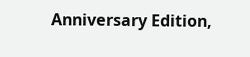Anniversary Edition,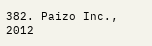382. Paizo Inc., 2012